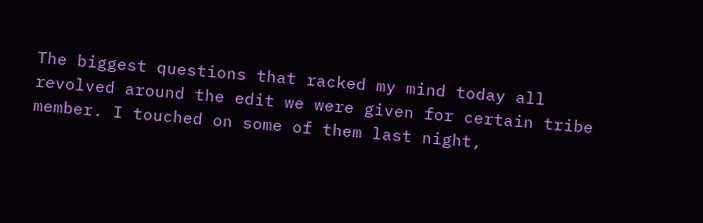The biggest questions that racked my mind today all revolved around the edit we were given for certain tribe member. I touched on some of them last night,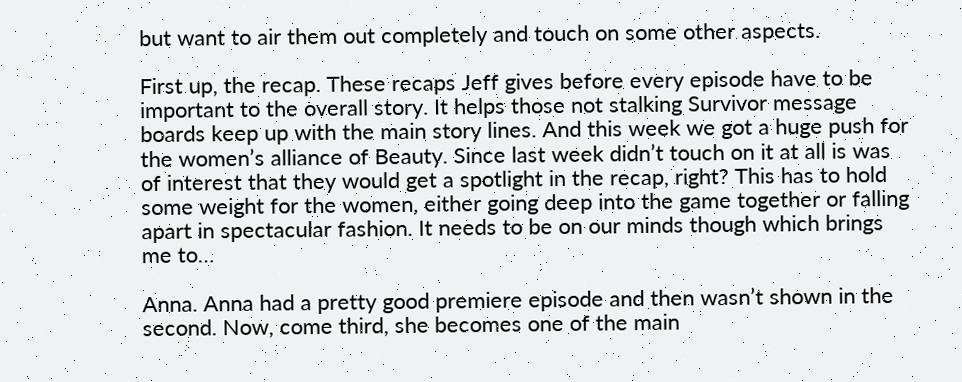but want to air them out completely and touch on some other aspects.

First up, the recap. These recaps Jeff gives before every episode have to be important to the overall story. It helps those not stalking Survivor message boards keep up with the main story lines. And this week we got a huge push for the women’s alliance of Beauty. Since last week didn’t touch on it at all is was of interest that they would get a spotlight in the recap, right? This has to hold some weight for the women, either going deep into the game together or falling apart in spectacular fashion. It needs to be on our minds though which brings me to…

Anna. Anna had a pretty good premiere episode and then wasn’t shown in the second. Now, come third, she becomes one of the main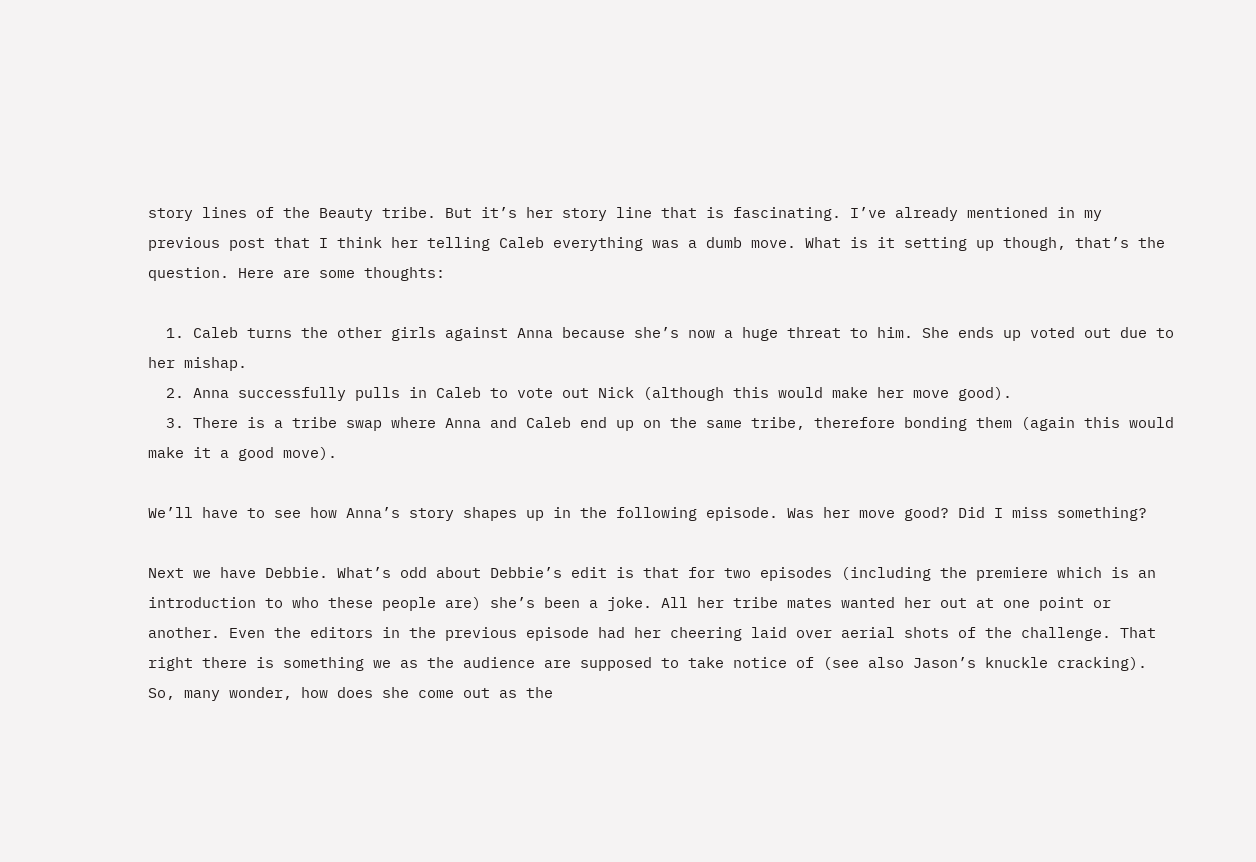story lines of the Beauty tribe. But it’s her story line that is fascinating. I’ve already mentioned in my previous post that I think her telling Caleb everything was a dumb move. What is it setting up though, that’s the question. Here are some thoughts:

  1. Caleb turns the other girls against Anna because she’s now a huge threat to him. She ends up voted out due to her mishap.
  2. Anna successfully pulls in Caleb to vote out Nick (although this would make her move good).
  3. There is a tribe swap where Anna and Caleb end up on the same tribe, therefore bonding them (again this would make it a good move).

We’ll have to see how Anna’s story shapes up in the following episode. Was her move good? Did I miss something?

Next we have Debbie. What’s odd about Debbie’s edit is that for two episodes (including the premiere which is an introduction to who these people are) she’s been a joke. All her tribe mates wanted her out at one point or another. Even the editors in the previous episode had her cheering laid over aerial shots of the challenge. That right there is something we as the audience are supposed to take notice of (see also Jason’s knuckle cracking). So, many wonder, how does she come out as the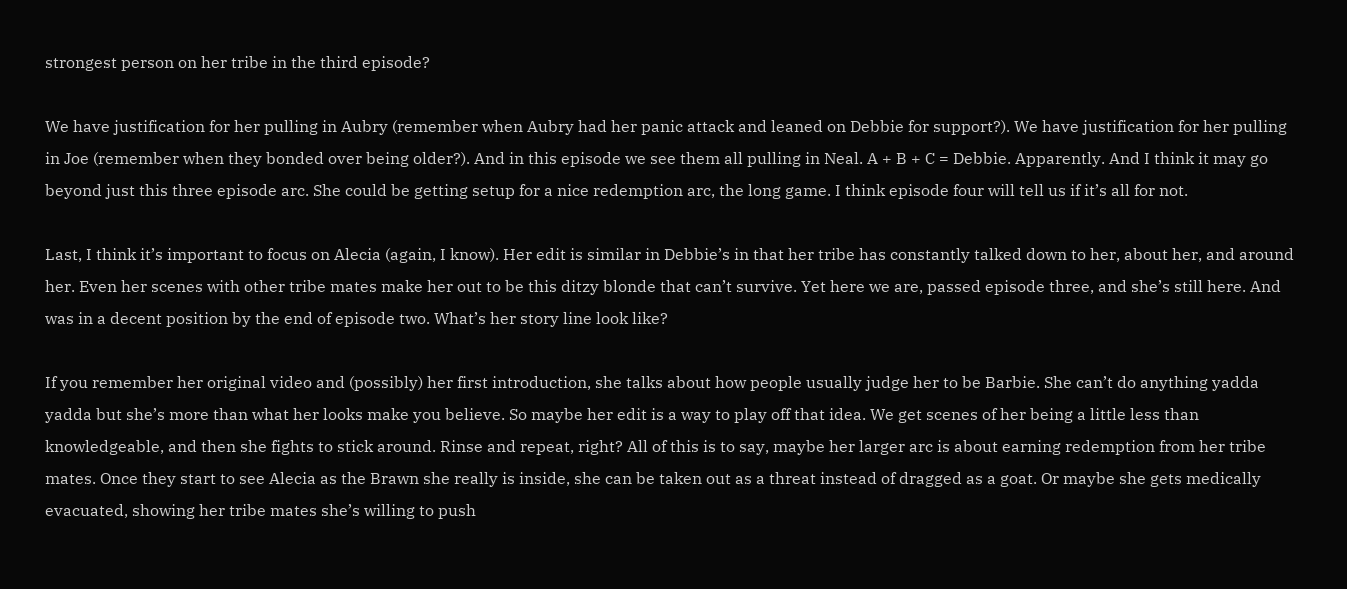strongest person on her tribe in the third episode?

We have justification for her pulling in Aubry (remember when Aubry had her panic attack and leaned on Debbie for support?). We have justification for her pulling in Joe (remember when they bonded over being older?). And in this episode we see them all pulling in Neal. A + B + C = Debbie. Apparently. And I think it may go beyond just this three episode arc. She could be getting setup for a nice redemption arc, the long game. I think episode four will tell us if it’s all for not.

Last, I think it’s important to focus on Alecia (again, I know). Her edit is similar in Debbie’s in that her tribe has constantly talked down to her, about her, and around her. Even her scenes with other tribe mates make her out to be this ditzy blonde that can’t survive. Yet here we are, passed episode three, and she’s still here. And was in a decent position by the end of episode two. What’s her story line look like?

If you remember her original video and (possibly) her first introduction, she talks about how people usually judge her to be Barbie. She can’t do anything yadda yadda but she’s more than what her looks make you believe. So maybe her edit is a way to play off that idea. We get scenes of her being a little less than knowledgeable, and then she fights to stick around. Rinse and repeat, right? All of this is to say, maybe her larger arc is about earning redemption from her tribe mates. Once they start to see Alecia as the Brawn she really is inside, she can be taken out as a threat instead of dragged as a goat. Or maybe she gets medically evacuated, showing her tribe mates she’s willing to push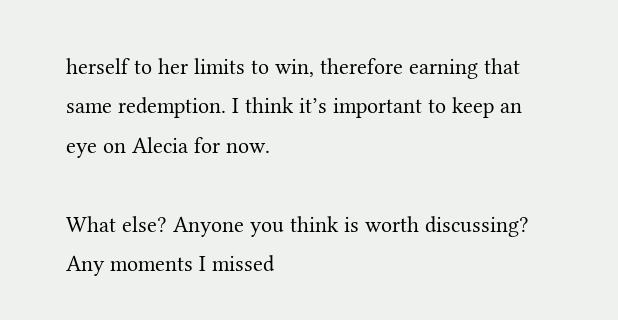herself to her limits to win, therefore earning that same redemption. I think it’s important to keep an eye on Alecia for now.

What else? Anyone you think is worth discussing? Any moments I missed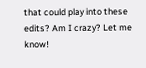that could play into these edits? Am I crazy? Let me know!